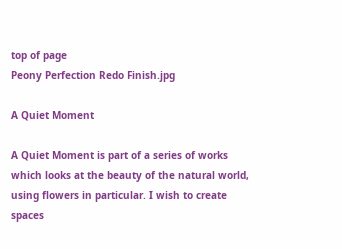top of page
Peony Perfection Redo Finish.jpg

A Quiet Moment

A Quiet Moment is part of a series of works which looks at the beauty of the natural world, using flowers in particular. I wish to create spaces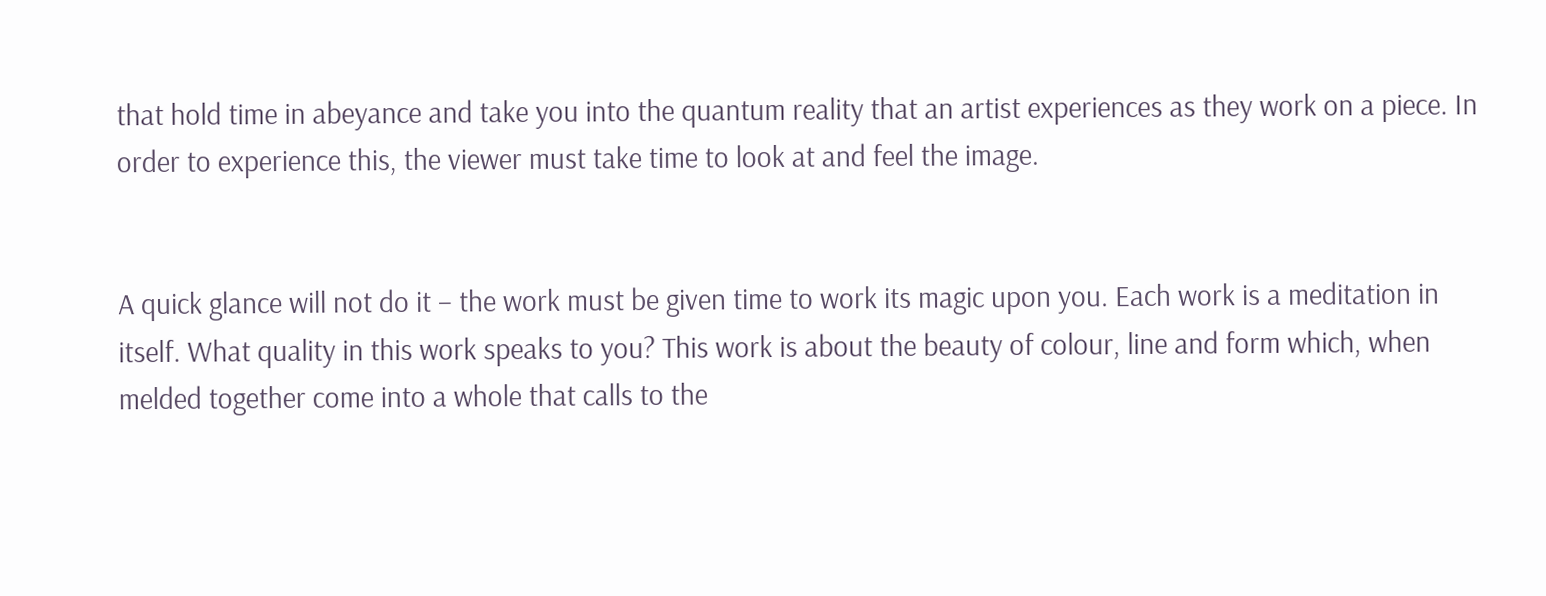that hold time in abeyance and take you into the quantum reality that an artist experiences as they work on a piece. In order to experience this, the viewer must take time to look at and feel the image.


A quick glance will not do it – the work must be given time to work its magic upon you. Each work is a meditation in itself. What quality in this work speaks to you? This work is about the beauty of colour, line and form which, when melded together come into a whole that calls to the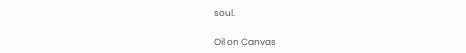soul.

Oil on Canvas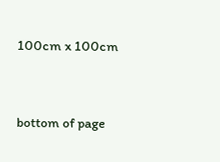100cm x 100cm




bottom of page